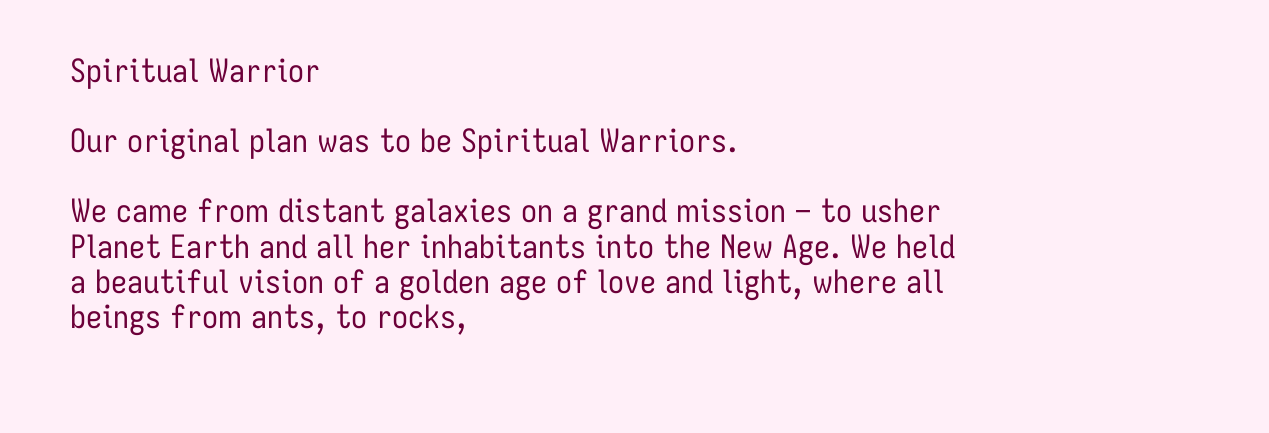Spiritual Warrior

Our original plan was to be Spiritual Warriors.

We came from distant galaxies on a grand mission – to usher Planet Earth and all her inhabitants into the New Age. We held a beautiful vision of a golden age of love and light, where all beings from ants, to rocks,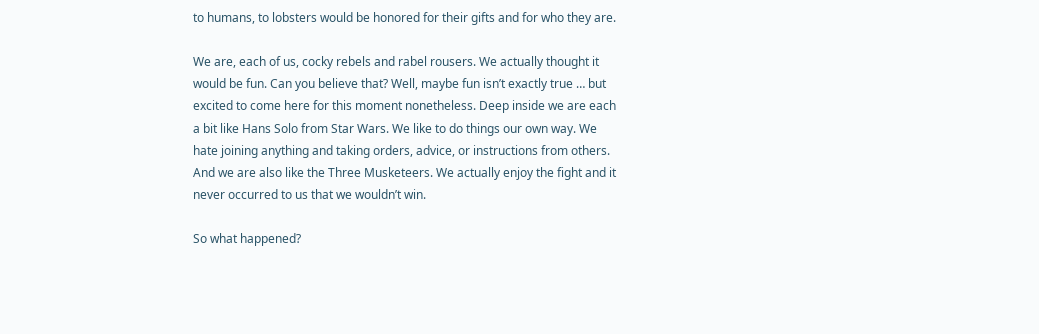to humans, to lobsters would be honored for their gifts and for who they are.

We are, each of us, cocky rebels and rabel rousers. We actually thought it would be fun. Can you believe that? Well, maybe fun isn’t exactly true … but excited to come here for this moment nonetheless. Deep inside we are each a bit like Hans Solo from Star Wars. We like to do things our own way. We hate joining anything and taking orders, advice, or instructions from others. And we are also like the Three Musketeers. We actually enjoy the fight and it never occurred to us that we wouldn’t win.

So what happened?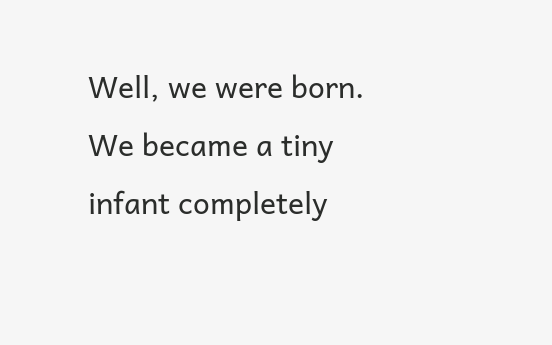Well, we were born. We became a tiny infant completely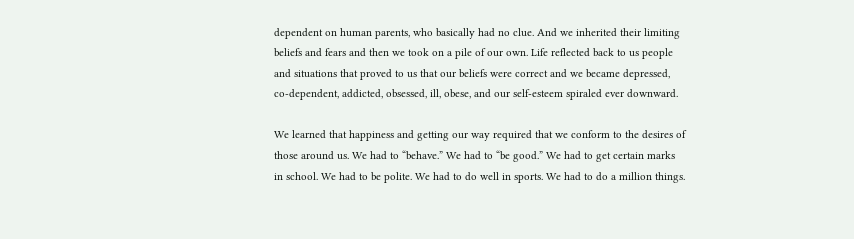dependent on human parents, who basically had no clue. And we inherited their limiting beliefs and fears and then we took on a pile of our own. Life reflected back to us people and situations that proved to us that our beliefs were correct and we became depressed, co-dependent, addicted, obsessed, ill, obese, and our self-esteem spiraled ever downward.

We learned that happiness and getting our way required that we conform to the desires of those around us. We had to “behave.” We had to “be good.” We had to get certain marks in school. We had to be polite. We had to do well in sports. We had to do a million things.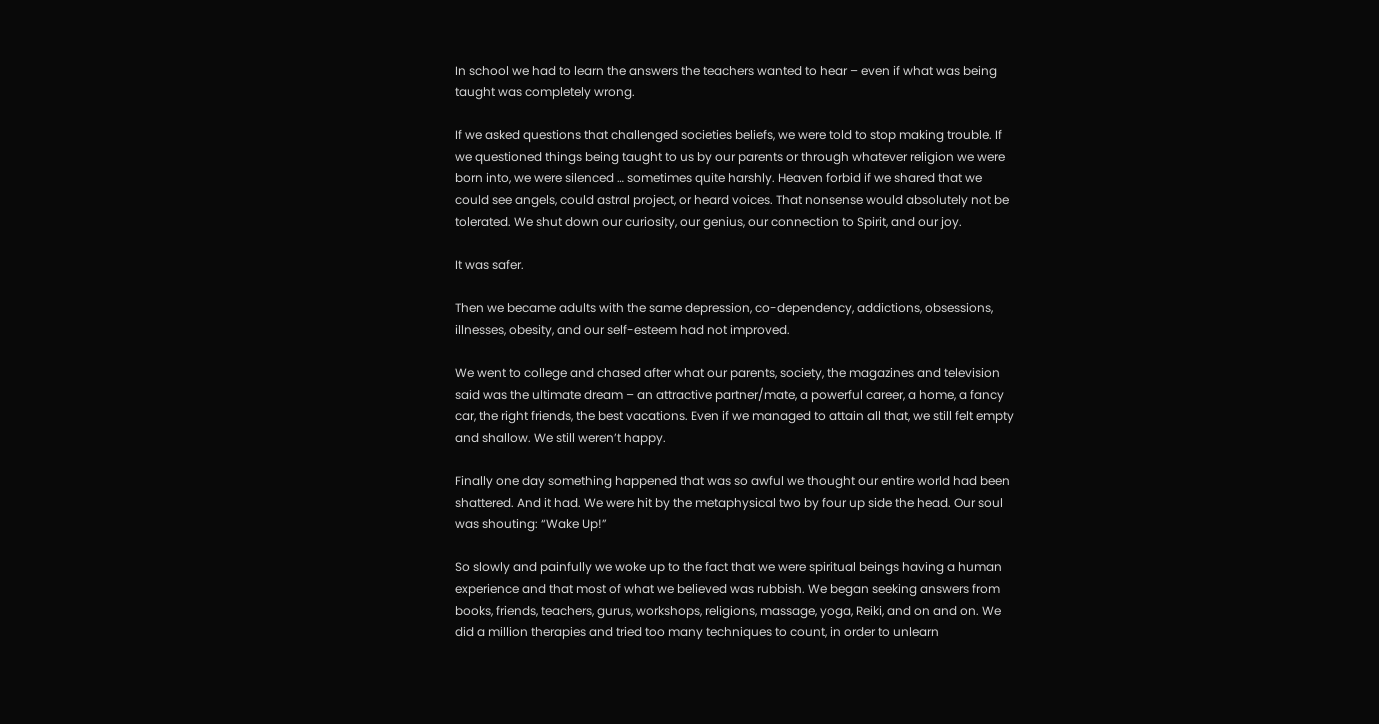In school we had to learn the answers the teachers wanted to hear – even if what was being taught was completely wrong.

If we asked questions that challenged societies beliefs, we were told to stop making trouble. If we questioned things being taught to us by our parents or through whatever religion we were born into, we were silenced … sometimes quite harshly. Heaven forbid if we shared that we could see angels, could astral project, or heard voices. That nonsense would absolutely not be tolerated. We shut down our curiosity, our genius, our connection to Spirit, and our joy.

It was safer.

Then we became adults with the same depression, co-dependency, addictions, obsessions, illnesses, obesity, and our self-esteem had not improved.

We went to college and chased after what our parents, society, the magazines and television said was the ultimate dream – an attractive partner/mate, a powerful career, a home, a fancy car, the right friends, the best vacations. Even if we managed to attain all that, we still felt empty and shallow. We still weren’t happy.

Finally one day something happened that was so awful we thought our entire world had been shattered. And it had. We were hit by the metaphysical two by four up side the head. Our soul was shouting: “Wake Up!”

So slowly and painfully we woke up to the fact that we were spiritual beings having a human experience and that most of what we believed was rubbish. We began seeking answers from books, friends, teachers, gurus, workshops, religions, massage, yoga, Reiki, and on and on. We did a million therapies and tried too many techniques to count, in order to unlearn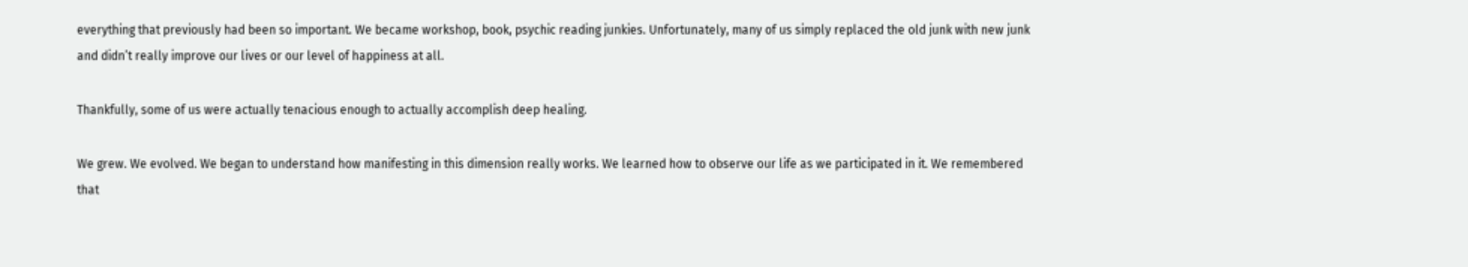everything that previously had been so important. We became workshop, book, psychic reading junkies. Unfortunately, many of us simply replaced the old junk with new junk and didn’t really improve our lives or our level of happiness at all.

Thankfully, some of us were actually tenacious enough to actually accomplish deep healing.

We grew. We evolved. We began to understand how manifesting in this dimension really works. We learned how to observe our life as we participated in it. We remembered that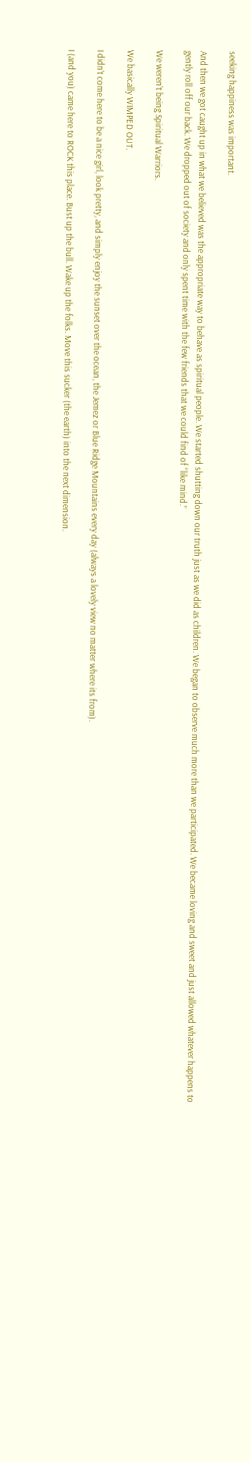seeking happiness was important.

And then we got caught up in what we believed was the appropriate way to behave as spiritual people. We started shutting down our truth just as we did as children. We began to observe much more than we participated. We became loving and sweet and just allowed whatever happens to gently roll off our back. We dropped out of society and only spent time with the few friends that we could find of “like mind.”

We weren’t being Spiritual Warriors.

We basically WIMPED OUT.

I didn’t come here to be a nice girl, look pretty, and simply enjoy the sunset over the ocean, the Jemez or Blue Ridge Mountains every day (always a lovely view no matter where its from).

I (and you) came here to ROCK this place. Bust up the bull. Wake up the folks. Move this sucker (the earth) into the next dimension.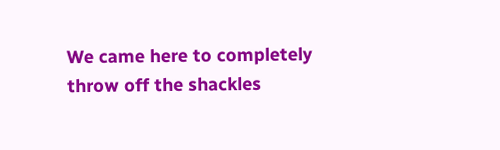We came here to completely throw off the shackles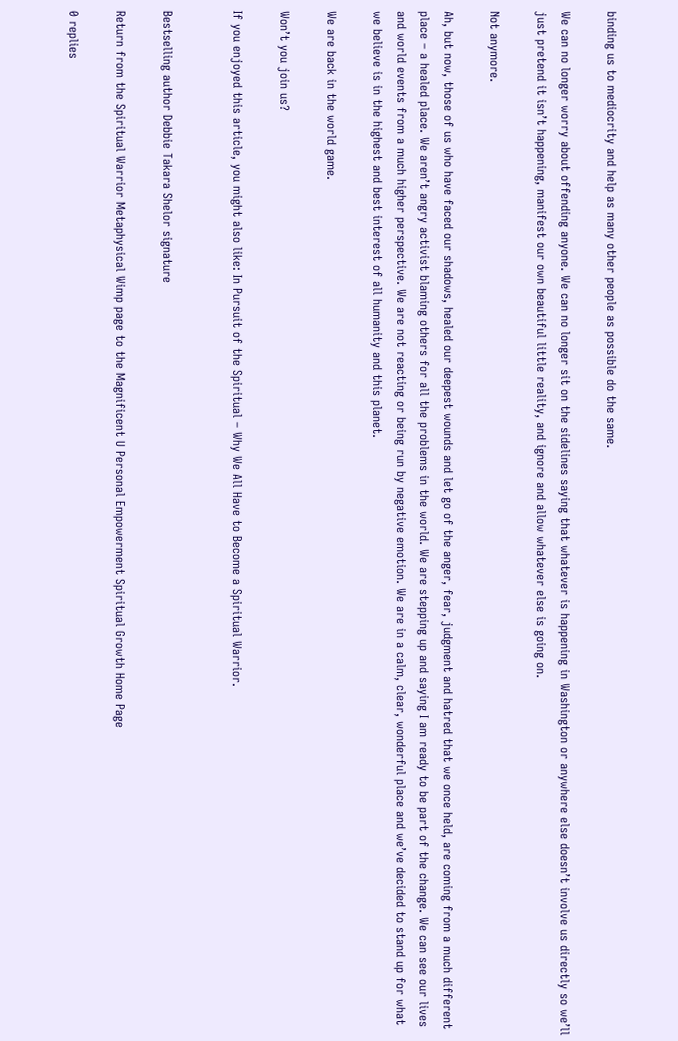binding us to mediocrity and help as many other people as possible do the same.

We can no longer worry about offending anyone. We can no longer sit on the sidelines saying that whatever is happening in Washington or anywhere else doesn’t involve us directly so we’ll just pretend it isn’t happening, manifest our own beautiful little reality, and ignore and allow whatever else is going on.

Not anymore.

Ah, but now, those of us who have faced our shadows, healed our deepest wounds and let go of the anger, fear, judgment and hatred that we once held, are coming from a much different place – a healed place. We aren’t angry activist blaming others for all the problems in the world. We are stepping up and saying I am ready to be part of the change. We can see our lives and world events from a much higher perspective. We are not reacting or being run by negative emotion. We are in a calm, clear, wonderful place and we’ve decided to stand up for what we believe is in the highest and best interest of all humanity and this planet.

We are back in the world game.

Won’t you join us?

If you enjoyed this article, you might also like: In Pursuit of the Spiritual – Why We All Have to Become a Spiritual Warrior.


Bestselling author Debbie Takara Shelor signature

Return from the Spiritual Warrior Metaphysical Wimp page to the Magnificent U Personal Empowerment Spiritual Growth Home Page

0 replies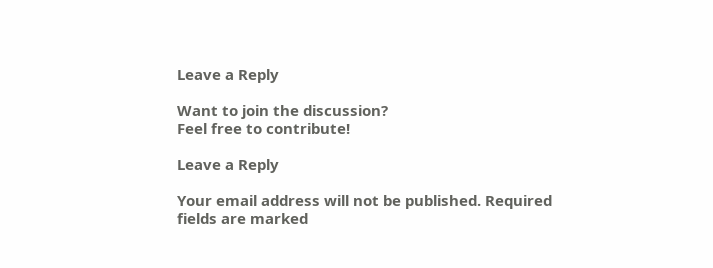Leave a Reply

Want to join the discussion?
Feel free to contribute!

Leave a Reply

Your email address will not be published. Required fields are marked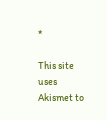*

This site uses Akismet to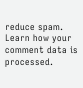reduce spam. Learn how your comment data is processed.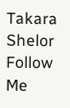Takara Shelor
Follow Me